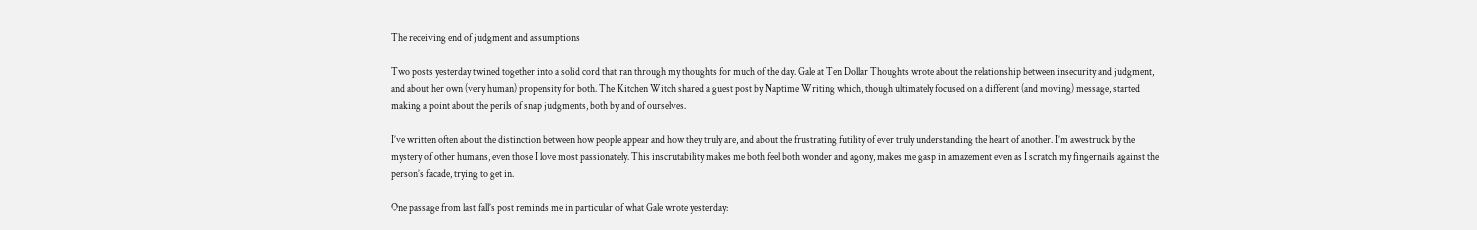The receiving end of judgment and assumptions

Two posts yesterday twined together into a solid cord that ran through my thoughts for much of the day. Gale at Ten Dollar Thoughts wrote about the relationship between insecurity and judgment, and about her own (very human) propensity for both. The Kitchen Witch shared a guest post by Naptime Writing which, though ultimately focused on a different (and moving) message, started making a point about the perils of snap judgments, both by and of ourselves.

I’ve written often about the distinction between how people appear and how they truly are, and about the frustrating futility of ever truly understanding the heart of another. I’m awestruck by the mystery of other humans, even those I love most passionately. This inscrutability makes me both feel both wonder and agony, makes me gasp in amazement even as I scratch my fingernails against the person’s facade, trying to get in.

One passage from last fall’s post reminds me in particular of what Gale wrote yesterday: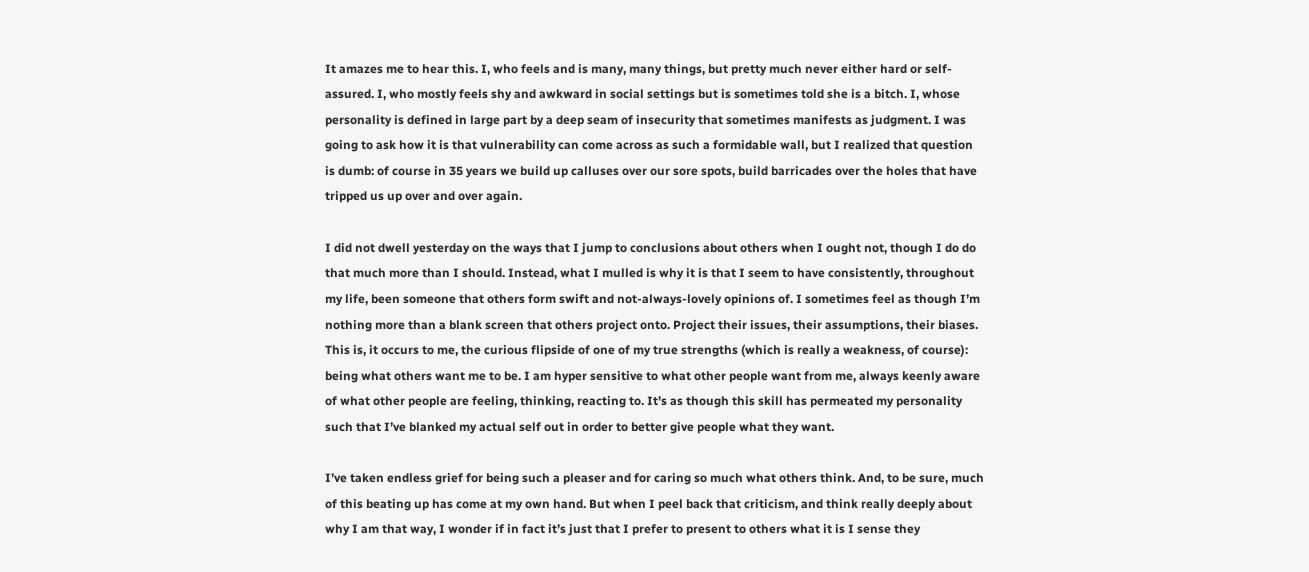It amazes me to hear this. I, who feels and is many, many things, but pretty much never either hard or self-assured. I, who mostly feels shy and awkward in social settings but is sometimes told she is a bitch. I, whose personality is defined in large part by a deep seam of insecurity that sometimes manifests as judgment. I was going to ask how it is that vulnerability can come across as such a formidable wall, but I realized that question is dumb: of course in 35 years we build up calluses over our sore spots, build barricades over the holes that have tripped us up over and over again.

I did not dwell yesterday on the ways that I jump to conclusions about others when I ought not, though I do do that much more than I should. Instead, what I mulled is why it is that I seem to have consistently, throughout my life, been someone that others form swift and not-always-lovely opinions of. I sometimes feel as though I’m nothing more than a blank screen that others project onto. Project their issues, their assumptions, their biases. This is, it occurs to me, the curious flipside of one of my true strengths (which is really a weakness, of course): being what others want me to be. I am hyper sensitive to what other people want from me, always keenly aware of what other people are feeling, thinking, reacting to. It’s as though this skill has permeated my personality such that I’ve blanked my actual self out in order to better give people what they want.

I’ve taken endless grief for being such a pleaser and for caring so much what others think. And, to be sure, much of this beating up has come at my own hand. But when I peel back that criticism, and think really deeply about why I am that way, I wonder if in fact it’s just that I prefer to present to others what it is I sense they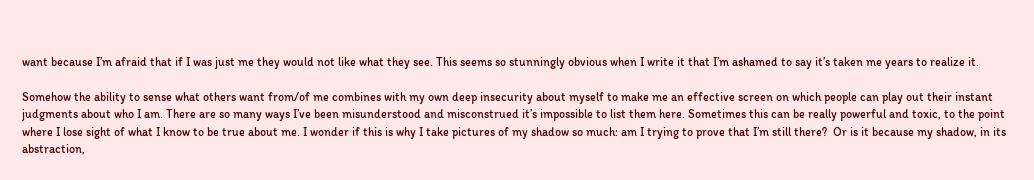want because I’m afraid that if I was just me they would not like what they see. This seems so stunningly obvious when I write it that I’m ashamed to say it’s taken me years to realize it.

Somehow the ability to sense what others want from/of me combines with my own deep insecurity about myself to make me an effective screen on which people can play out their instant judgments about who I am. There are so many ways I’ve been misunderstood and misconstrued it’s impossible to list them here. Sometimes this can be really powerful and toxic, to the point where I lose sight of what I know to be true about me. I wonder if this is why I take pictures of my shadow so much: am I trying to prove that I’m still there?  Or is it because my shadow, in its abstraction,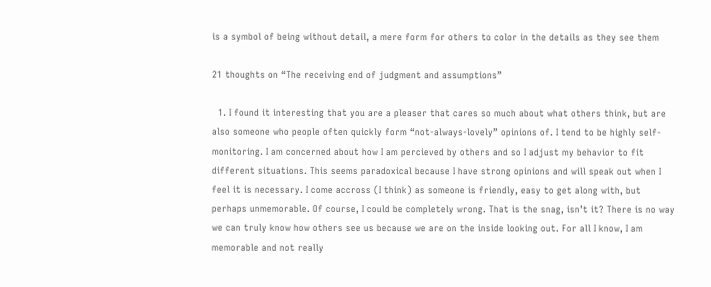is a symbol of being without detail, a mere form for others to color in the details as they see them

21 thoughts on “The receiving end of judgment and assumptions”

  1. I found it interesting that you are a pleaser that cares so much about what others think, but are also someone who people often quickly form “not-always-lovely” opinions of. I tend to be highly self-monitoring. I am concerned about how I am percieved by others and so I adjust my behavior to fit different situations. This seems paradoxical because I have strong opinions and will speak out when I feel it is necessary. I come accross (I think) as someone is friendly, easy to get along with, but perhaps unmemorable. Of course, I could be completely wrong. That is the snag, isn’t it? There is no way we can truly know how others see us because we are on the inside looking out. For all I know, I am memorable and not really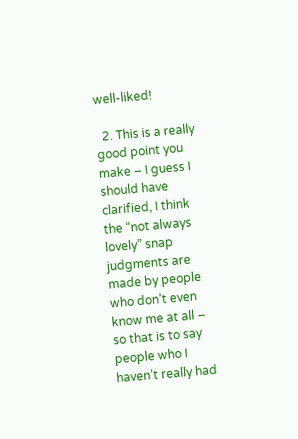well-liked!

  2. This is a really good point you make – I guess I should have clarified, I think the “not always lovely” snap judgments are made by people who don’t even know me at all – so that is to say people who I haven’t really had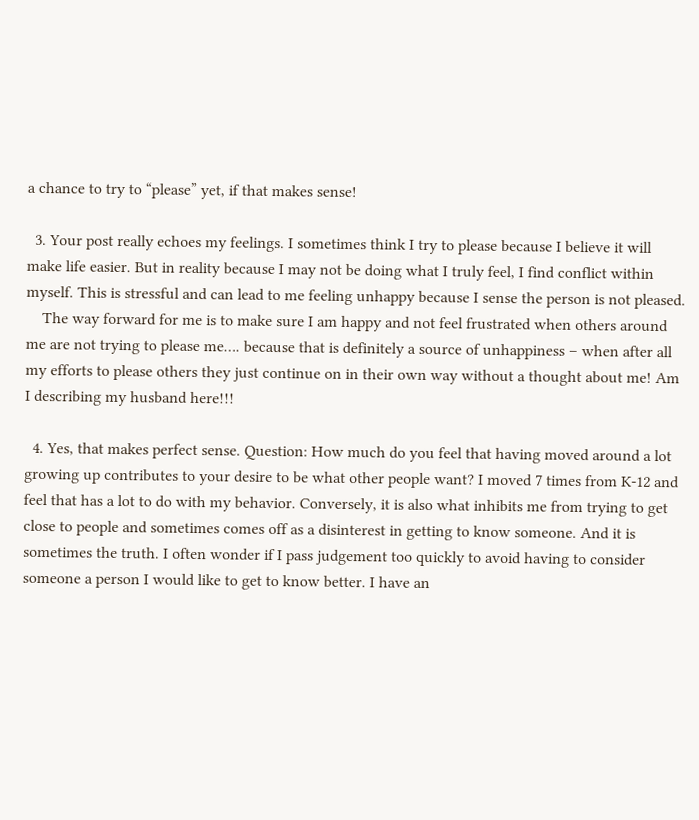a chance to try to “please” yet, if that makes sense!

  3. Your post really echoes my feelings. I sometimes think I try to please because I believe it will make life easier. But in reality because I may not be doing what I truly feel, I find conflict within myself. This is stressful and can lead to me feeling unhappy because I sense the person is not pleased.
    The way forward for me is to make sure I am happy and not feel frustrated when others around me are not trying to please me…. because that is definitely a source of unhappiness – when after all my efforts to please others they just continue on in their own way without a thought about me! Am I describing my husband here!!!

  4. Yes, that makes perfect sense. Question: How much do you feel that having moved around a lot growing up contributes to your desire to be what other people want? I moved 7 times from K-12 and feel that has a lot to do with my behavior. Conversely, it is also what inhibits me from trying to get close to people and sometimes comes off as a disinterest in getting to know someone. And it is sometimes the truth. I often wonder if I pass judgement too quickly to avoid having to consider someone a person I would like to get to know better. I have an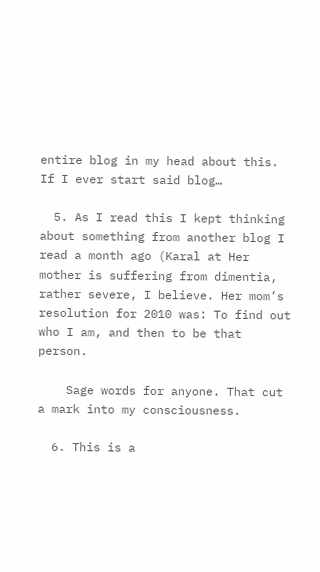entire blog in my head about this. If I ever start said blog…

  5. As I read this I kept thinking about something from another blog I read a month ago (Karal at Her mother is suffering from dimentia, rather severe, I believe. Her mom’s resolution for 2010 was: To find out who I am, and then to be that person.

    Sage words for anyone. That cut a mark into my consciousness.

  6. This is a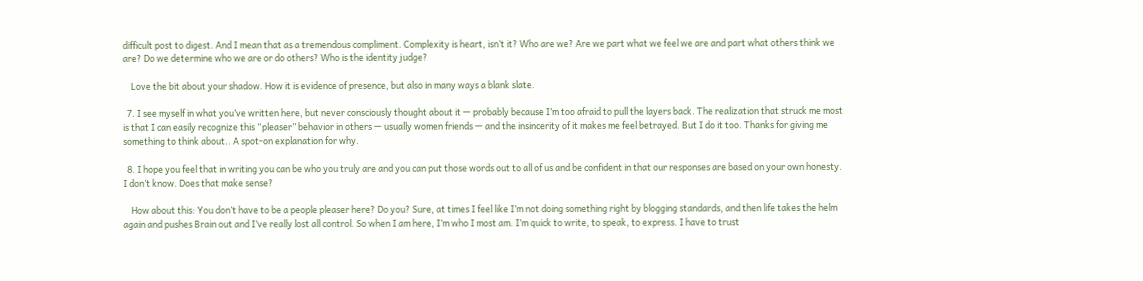difficult post to digest. And I mean that as a tremendous compliment. Complexity is heart, isn’t it? Who are we? Are we part what we feel we are and part what others think we are? Do we determine who we are or do others? Who is the identity judge?

    Love the bit about your shadow. How it is evidence of presence, but also in many ways a blank slate.

  7. I see myself in what you’ve written here, but never consciously thought about it — probably because I’m too afraid to pull the layers back. The realization that struck me most is that I can easily recognize this “pleaser” behavior in others — usually women friends — and the insincerity of it makes me feel betrayed. But I do it too. Thanks for giving me something to think about.. A spot-on explanation for why.

  8. I hope you feel that in writing you can be who you truly are and you can put those words out to all of us and be confident in that our responses are based on your own honesty. I don’t know. Does that make sense?

    How about this: You don’t have to be a people pleaser here? Do you? Sure, at times I feel like I’m not doing something right by blogging standards, and then life takes the helm again and pushes Brain out and I’ve really lost all control. So when I am here, I’m who I most am. I’m quick to write, to speak, to express. I have to trust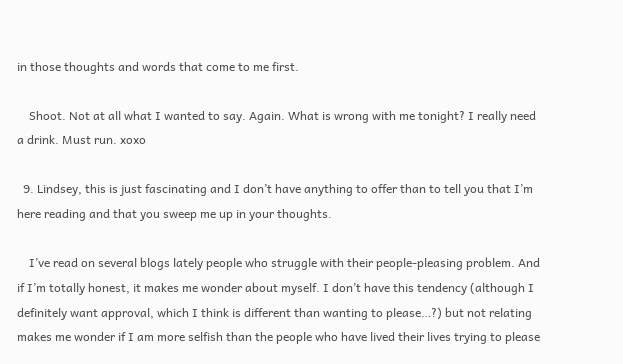in those thoughts and words that come to me first.

    Shoot. Not at all what I wanted to say. Again. What is wrong with me tonight? I really need a drink. Must run. xoxo

  9. Lindsey, this is just fascinating and I don’t have anything to offer than to tell you that I’m here reading and that you sweep me up in your thoughts.

    I’ve read on several blogs lately people who struggle with their people-pleasing problem. And if I’m totally honest, it makes me wonder about myself. I don’t have this tendency (although I definitely want approval, which I think is different than wanting to please…?) but not relating makes me wonder if I am more selfish than the people who have lived their lives trying to please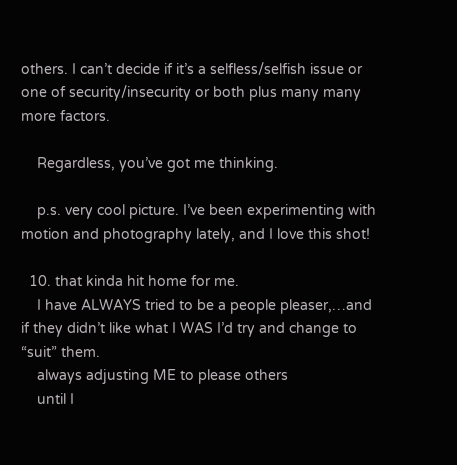others. I can’t decide if it’s a selfless/selfish issue or one of security/insecurity or both plus many many more factors.

    Regardless, you’ve got me thinking.

    p.s. very cool picture. I’ve been experimenting with motion and photography lately, and I love this shot!

  10. that kinda hit home for me.
    I have ALWAYS tried to be a people pleaser,…and if they didn’t like what I WAS I’d try and change to “suit” them.
    always adjusting ME to please others
    until I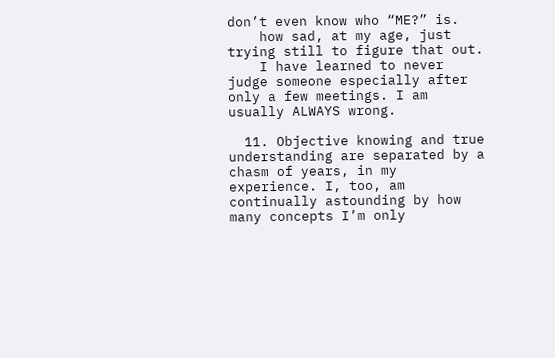don’t even know who “ME?” is.
    how sad, at my age, just trying still to figure that out.
    I have learned to never judge someone especially after only a few meetings. I am usually ALWAYS wrong.

  11. Objective knowing and true understanding are separated by a chasm of years, in my experience. I, too, am continually astounding by how many concepts I’m only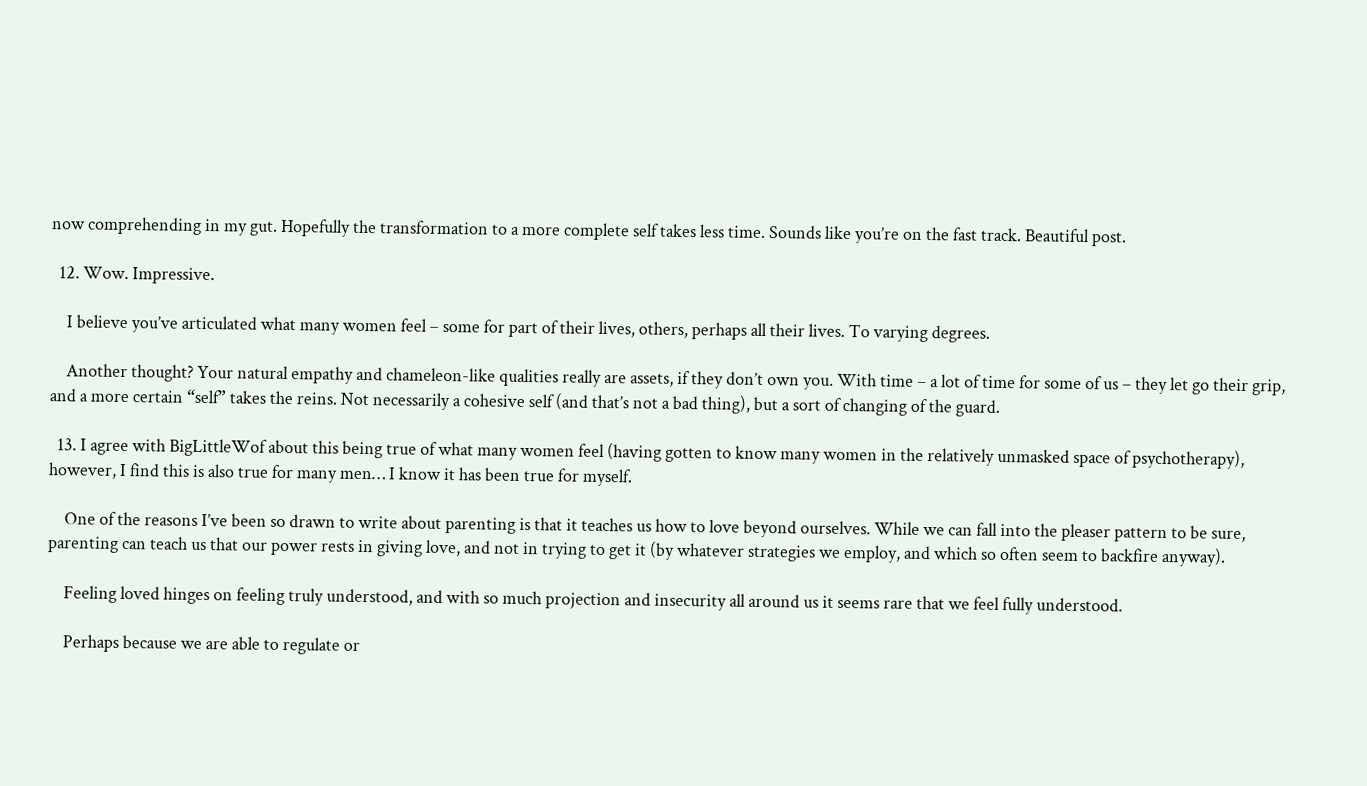now comprehending in my gut. Hopefully the transformation to a more complete self takes less time. Sounds like you’re on the fast track. Beautiful post.

  12. Wow. Impressive.

    I believe you’ve articulated what many women feel – some for part of their lives, others, perhaps all their lives. To varying degrees.

    Another thought? Your natural empathy and chameleon-like qualities really are assets, if they don’t own you. With time – a lot of time for some of us – they let go their grip, and a more certain “self” takes the reins. Not necessarily a cohesive self (and that’s not a bad thing), but a sort of changing of the guard.

  13. I agree with BigLittleWof about this being true of what many women feel (having gotten to know many women in the relatively unmasked space of psychotherapy), however, I find this is also true for many men… I know it has been true for myself.

    One of the reasons I’ve been so drawn to write about parenting is that it teaches us how to love beyond ourselves. While we can fall into the pleaser pattern to be sure, parenting can teach us that our power rests in giving love, and not in trying to get it (by whatever strategies we employ, and which so often seem to backfire anyway).

    Feeling loved hinges on feeling truly understood, and with so much projection and insecurity all around us it seems rare that we feel fully understood.

    Perhaps because we are able to regulate or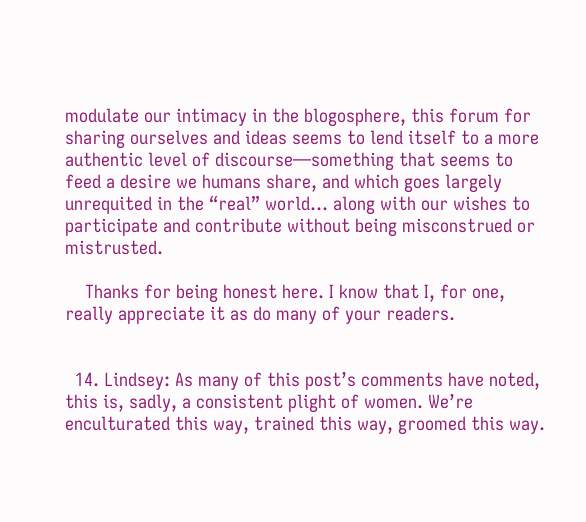modulate our intimacy in the blogosphere, this forum for sharing ourselves and ideas seems to lend itself to a more authentic level of discourse—something that seems to feed a desire we humans share, and which goes largely unrequited in the “real” world… along with our wishes to participate and contribute without being misconstrued or mistrusted.

    Thanks for being honest here. I know that I, for one, really appreciate it as do many of your readers.


  14. Lindsey: As many of this post’s comments have noted, this is, sadly, a consistent plight of women. We’re enculturated this way, trained this way, groomed this way.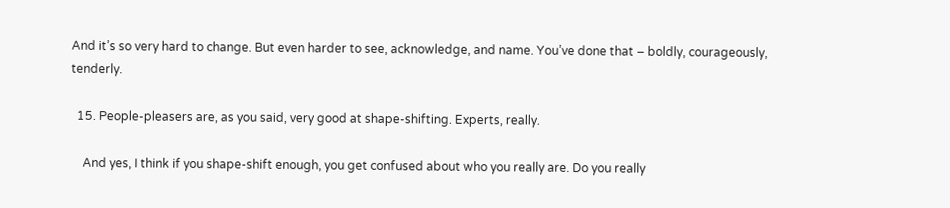And it’s so very hard to change. But even harder to see, acknowledge, and name. You’ve done that – boldly, courageously, tenderly.

  15. People-pleasers are, as you said, very good at shape-shifting. Experts, really.

    And yes, I think if you shape-shift enough, you get confused about who you really are. Do you really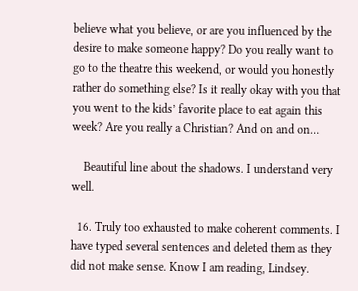believe what you believe, or are you influenced by the desire to make someone happy? Do you really want to go to the theatre this weekend, or would you honestly rather do something else? Is it really okay with you that you went to the kids’ favorite place to eat again this week? Are you really a Christian? And on and on…

    Beautiful line about the shadows. I understand very well.

  16. Truly too exhausted to make coherent comments. I have typed several sentences and deleted them as they did not make sense. Know I am reading, Lindsey.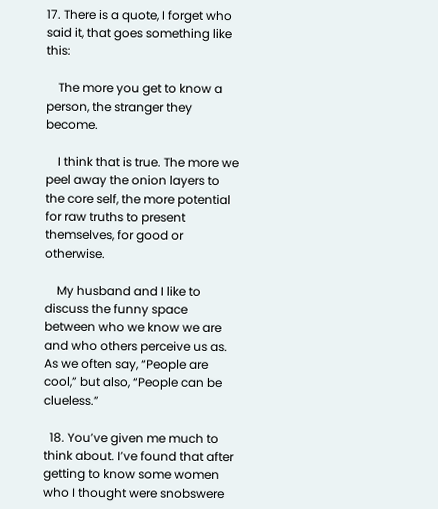17. There is a quote, I forget who said it, that goes something like this:

    The more you get to know a person, the stranger they become.

    I think that is true. The more we peel away the onion layers to the core self, the more potential for raw truths to present themselves, for good or otherwise.

    My husband and I like to discuss the funny space between who we know we are and who others perceive us as. As we often say, “People are cool,” but also, “People can be clueless.”

  18. You’ve given me much to think about. I’ve found that after getting to know some women who I thought were snobswere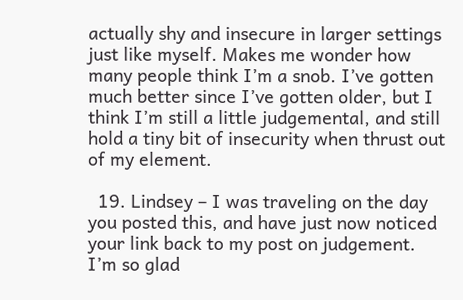actually shy and insecure in larger settings just like myself. Makes me wonder how many people think I’m a snob. I’ve gotten much better since I’ve gotten older, but I think I’m still a little judgemental, and still hold a tiny bit of insecurity when thrust out of my element.

  19. Lindsey – I was traveling on the day you posted this, and have just now noticed your link back to my post on judgement. I’m so glad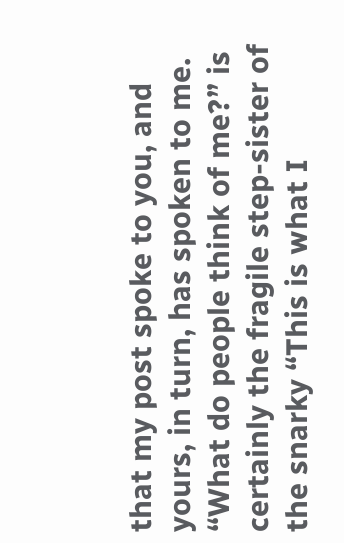that my post spoke to you, and yours, in turn, has spoken to me. “What do people think of me?” is certainly the fragile step-sister of the snarky “This is what I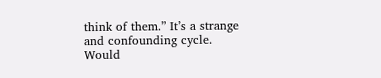think of them.” It’s a strange and confounding cycle. Would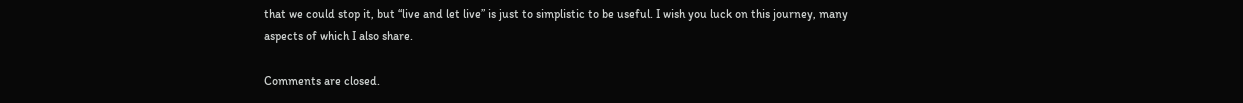that we could stop it, but “live and let live” is just to simplistic to be useful. I wish you luck on this journey, many aspects of which I also share.

Comments are closed.